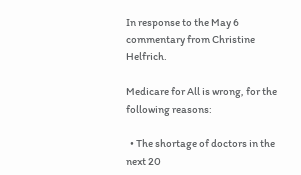In response to the May 6 commentary from Christine Helfrich.

Medicare for All is wrong, for the following reasons:

  • The shortage of doctors in the next 20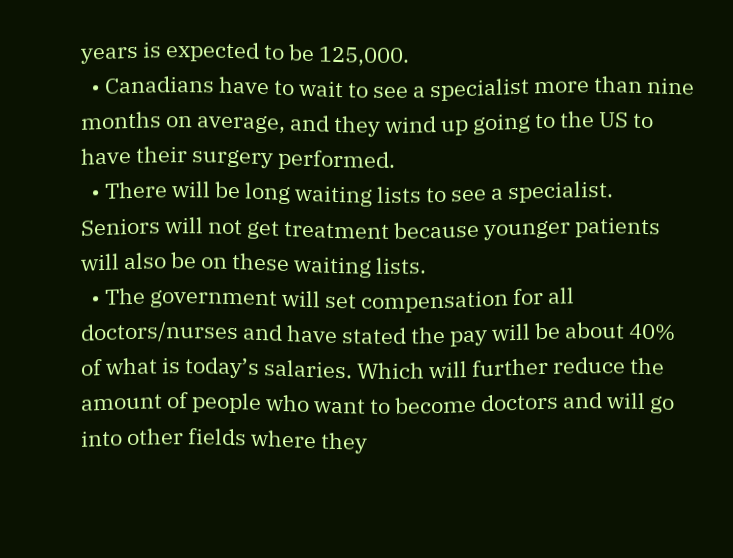years is expected to be 125,000.
  • Canadians have to wait to see a specialist more than nine months on average, and they wind up going to the US to have their surgery performed.
  • There will be long waiting lists to see a specialist. Seniors will not get treatment because younger patients will also be on these waiting lists.
  • The government will set compensation for all doctors/nurses and have stated the pay will be about 40% of what is today’s salaries. Which will further reduce the amount of people who want to become doctors and will go into other fields where they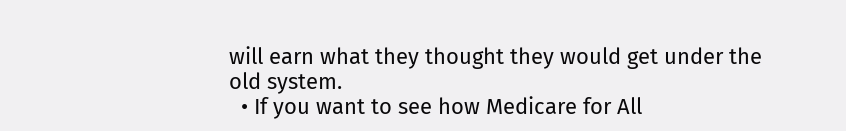will earn what they thought they would get under the old system.
  • If you want to see how Medicare for All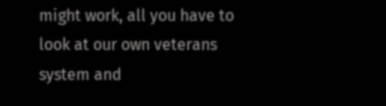might work, all you have to look at our own veterans system and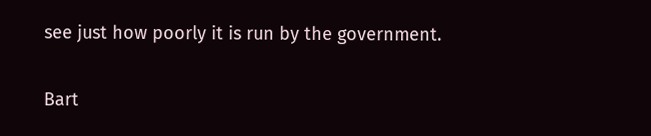see just how poorly it is run by the government.

Bart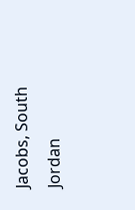Jacobs, South Jordan